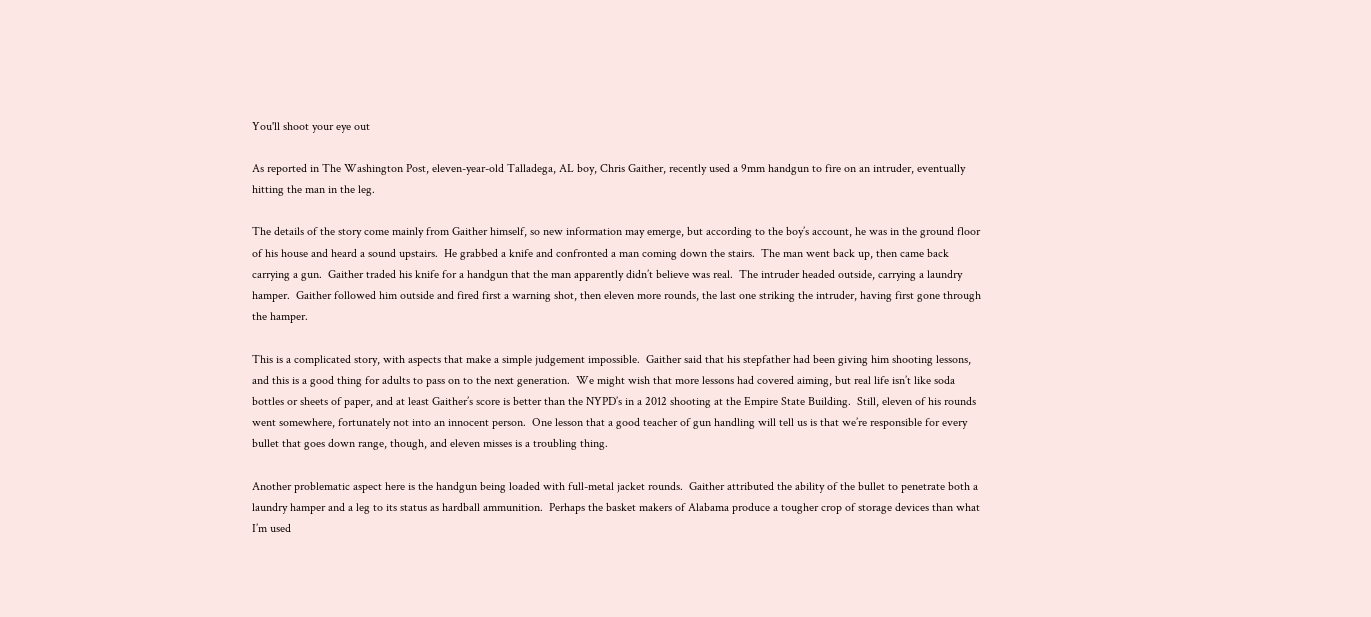You'll shoot your eye out

As reported in The Washington Post, eleven-year-old Talladega, AL boy, Chris Gaither, recently used a 9mm handgun to fire on an intruder, eventually hitting the man in the leg.

The details of the story come mainly from Gaither himself, so new information may emerge, but according to the boy’s account, he was in the ground floor of his house and heard a sound upstairs.  He grabbed a knife and confronted a man coming down the stairs.  The man went back up, then came back carrying a gun.  Gaither traded his knife for a handgun that the man apparently didn’t believe was real.  The intruder headed outside, carrying a laundry hamper.  Gaither followed him outside and fired first a warning shot, then eleven more rounds, the last one striking the intruder, having first gone through the hamper.

This is a complicated story, with aspects that make a simple judgement impossible.  Gaither said that his stepfather had been giving him shooting lessons, and this is a good thing for adults to pass on to the next generation.  We might wish that more lessons had covered aiming, but real life isn’t like soda bottles or sheets of paper, and at least Gaither’s score is better than the NYPD’s in a 2012 shooting at the Empire State Building.  Still, eleven of his rounds went somewhere, fortunately not into an innocent person.  One lesson that a good teacher of gun handling will tell us is that we’re responsible for every bullet that goes down range, though, and eleven misses is a troubling thing.

Another problematic aspect here is the handgun being loaded with full-metal jacket rounds.  Gaither attributed the ability of the bullet to penetrate both a laundry hamper and a leg to its status as hardball ammunition.  Perhaps the basket makers of Alabama produce a tougher crop of storage devices than what I’m used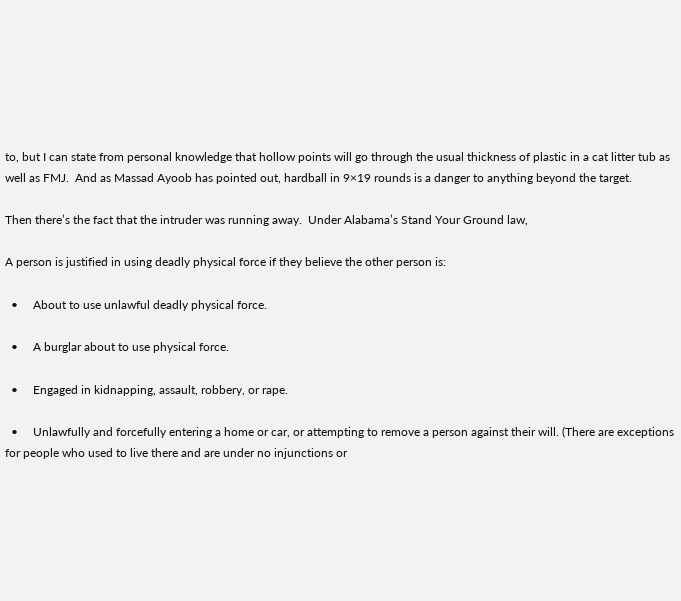to, but I can state from personal knowledge that hollow points will go through the usual thickness of plastic in a cat litter tub as well as FMJ.  And as Massad Ayoob has pointed out, hardball in 9×19 rounds is a danger to anything beyond the target.

Then there’s the fact that the intruder was running away.  Under Alabama’s Stand Your Ground law,

A person is justified in using deadly physical force if they believe the other person is:

  •     About to use unlawful deadly physical force.

  •     A burglar about to use physical force.

  •     Engaged in kidnapping, assault, robbery, or rape.

  •     Unlawfully and forcefully entering a home or car, or attempting to remove a person against their will. (There are exceptions for people who used to live there and are under no injunctions or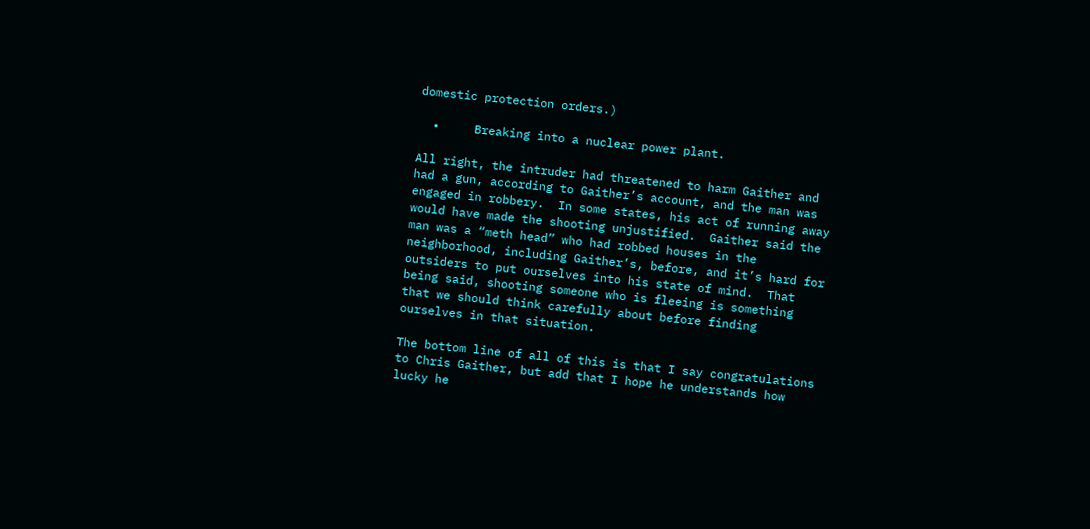domestic protection orders.)

  •     Breaking into a nuclear power plant.

All right, the intruder had threatened to harm Gaither and had a gun, according to Gaither’s account, and the man was engaged in robbery.  In some states, his act of running away would have made the shooting unjustified.  Gaither said the man was a “meth head” who had robbed houses in the neighborhood, including Gaither’s, before, and it’s hard for outsiders to put ourselves into his state of mind.  That being said, shooting someone who is fleeing is something that we should think carefully about before finding ourselves in that situation.

The bottom line of all of this is that I say congratulations to Chris Gaither, but add that I hope he understands how lucky he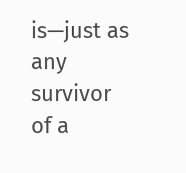is—just as any survivor of a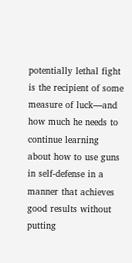potentially lethal fight is the recipient of some measure of luck—and how much he needs to continue learning about how to use guns in self-defense in a manner that achieves good results without putting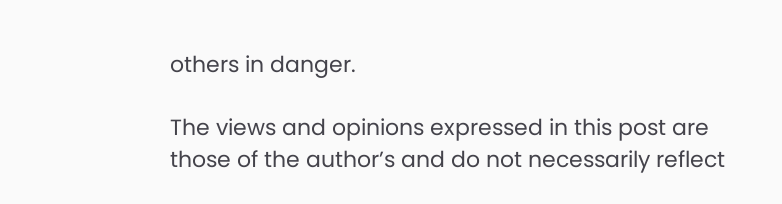others in danger.

The views and opinions expressed in this post are those of the author’s and do not necessarily reflect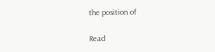the position of

Read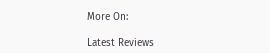More On:

Latest Reviews